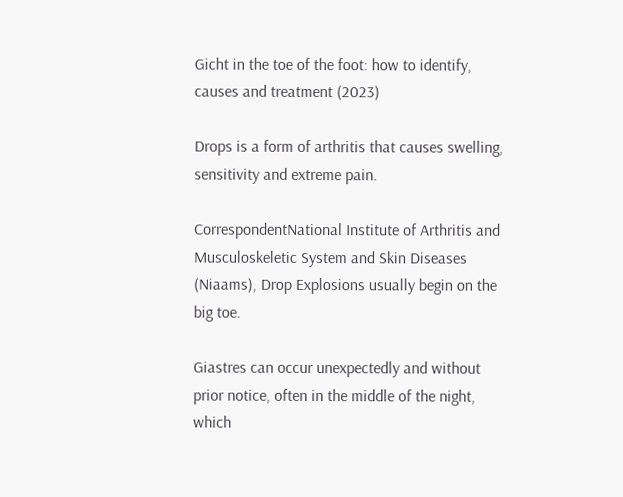Gicht in the toe of the foot: how to identify, causes and treatment (2023)

Drops is a form of arthritis that causes swelling, sensitivity and extreme pain.

CorrespondentNational Institute of Arthritis and Musculoskeletic System and Skin Diseases (Niaams), Drop Explosions usually begin on the big toe.

Giastres can occur unexpectedly and without prior notice, often in the middle of the night, which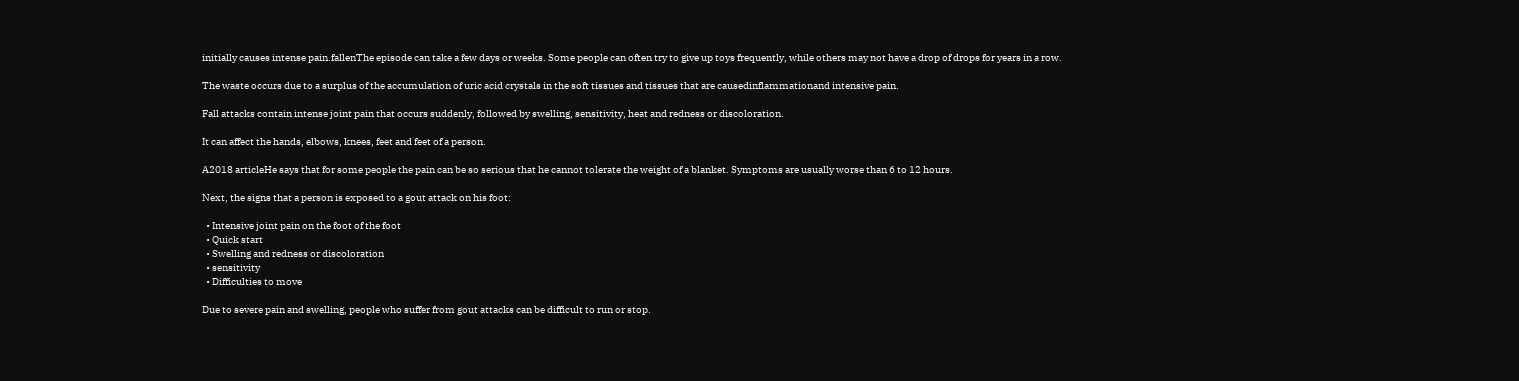initially causes intense pain.fallenThe episode can take a few days or weeks. Some people can often try to give up toys frequently, while others may not have a drop of drops for years in a row.

The waste occurs due to a surplus of the accumulation of uric acid crystals in the soft tissues and tissues that are causedinflammationand intensive pain.

Fall attacks contain intense joint pain that occurs suddenly, followed by swelling, sensitivity, heat and redness or discoloration.

It can affect the hands, elbows, knees, feet and feet of a person.

A2018 articleHe says that for some people the pain can be so serious that he cannot tolerate the weight of a blanket. Symptoms are usually worse than 6 to 12 hours.

Next, the signs that a person is exposed to a gout attack on his foot:

  • Intensive joint pain on the foot of the foot
  • Quick start
  • Swelling and redness or discoloration
  • sensitivity
  • Difficulties to move

Due to severe pain and swelling, people who suffer from gout attacks can be difficult to run or stop.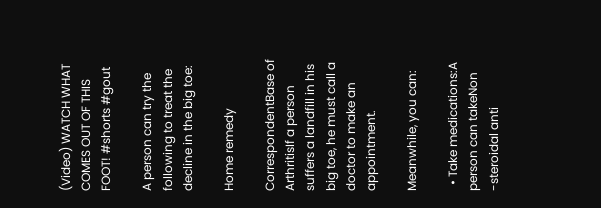(Video) WATCH WHAT COMES OUT OF THIS FOOT! #shorts #gout

A person can try the following to treat the decline in the big toe:

Home remedy

CorrespondentBase of ArthritisIf a person suffers a landfill in his big toe, he must call a doctor to make an appointment.

Meanwhile, you can:

  • Take medications:A person can takeNon -steroidal anti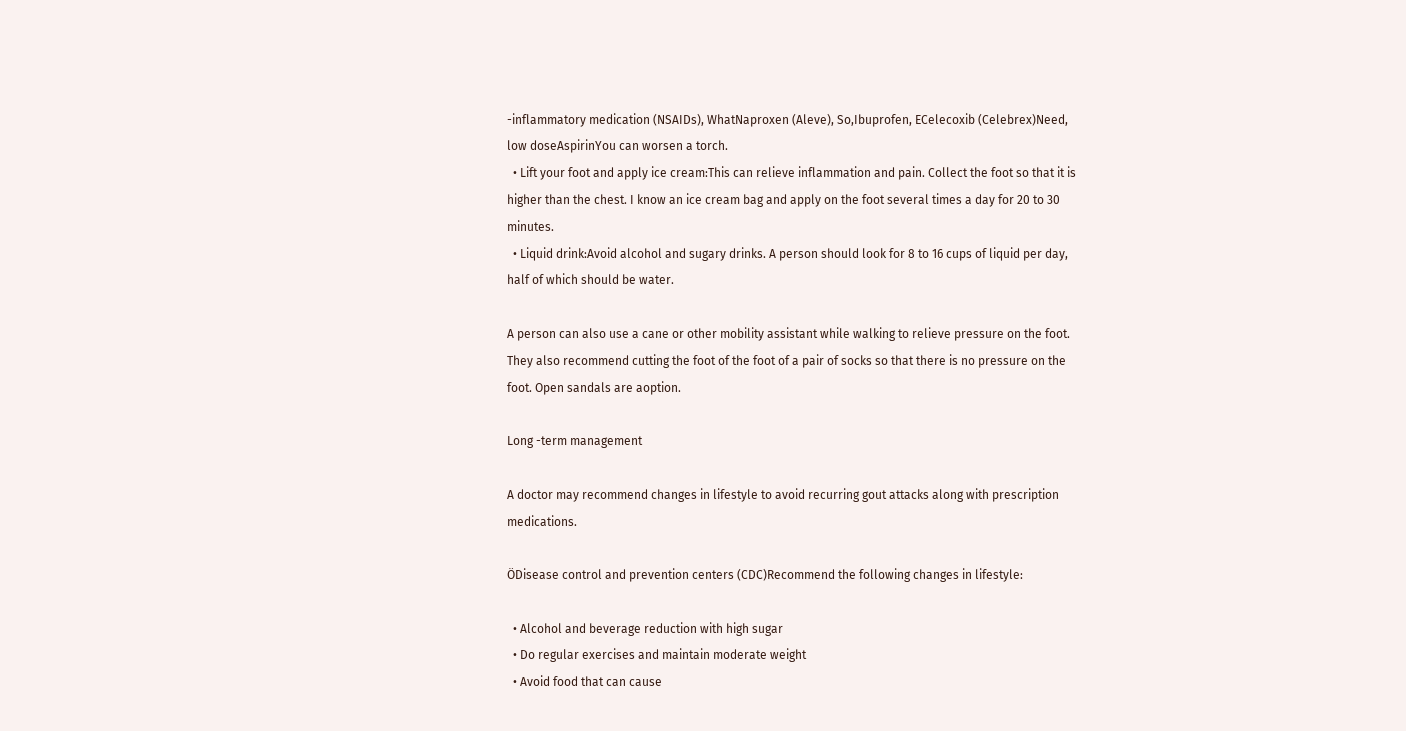-inflammatory medication (NSAIDs), WhatNaproxen (Aleve), So,Ibuprofen, ECelecoxib (Celebrex)Need, low doseAspirinYou can worsen a torch.
  • Lift your foot and apply ice cream:This can relieve inflammation and pain. Collect the foot so that it is higher than the chest. I know an ice cream bag and apply on the foot several times a day for 20 to 30 minutes.
  • Liquid drink:Avoid alcohol and sugary drinks. A person should look for 8 to 16 cups of liquid per day, half of which should be water.

A person can also use a cane or other mobility assistant while walking to relieve pressure on the foot. They also recommend cutting the foot of the foot of a pair of socks so that there is no pressure on the foot. Open sandals are aoption.

Long -term management

A doctor may recommend changes in lifestyle to avoid recurring gout attacks along with prescription medications.

ÖDisease control and prevention centers (CDC)Recommend the following changes in lifestyle:

  • Alcohol and beverage reduction with high sugar
  • Do regular exercises and maintain moderate weight
  • Avoid food that can cause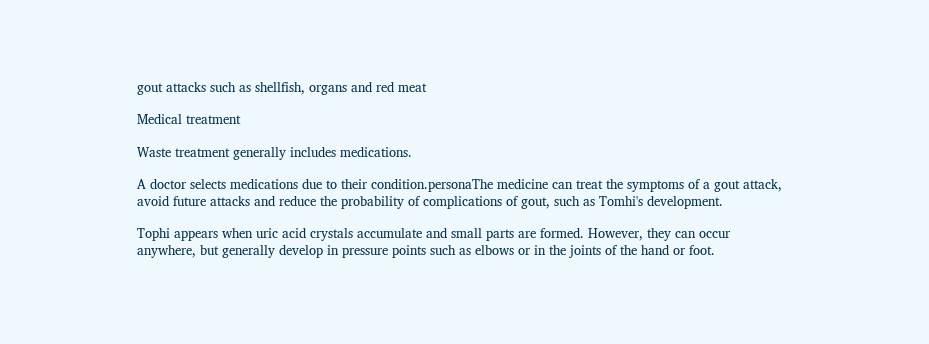gout attacks such as shellfish, organs and red meat

Medical treatment

Waste treatment generally includes medications.

A doctor selects medications due to their condition.personaThe medicine can treat the symptoms of a gout attack, avoid future attacks and reduce the probability of complications of gout, such as Tomhi's development.

Tophi appears when uric acid crystals accumulate and small parts are formed. However, they can occur anywhere, but generally develop in pressure points such as elbows or in the joints of the hand or foot.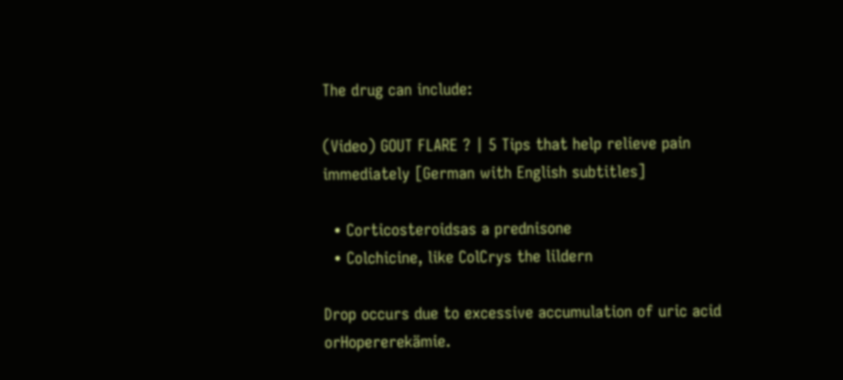The drug can include:

(Video) GOUT FLARE ? | 5 Tips that help relieve pain immediately [German with English subtitles]

  • Corticosteroidsas a prednisone
  • Colchicine, like ColCrys the lildern

Drop occurs due to excessive accumulation of uric acid orHopererekämie.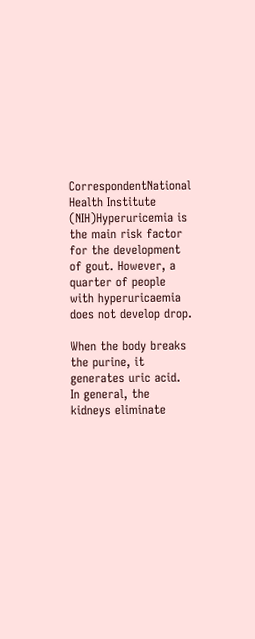CorrespondentNational Health Institute (NIH)Hyperuricemia is the main risk factor for the development of gout. However, a quarter of people with hyperuricaemia does not develop drop.

When the body breaks the purine, it generates uric acid. In general, the kidneys eliminate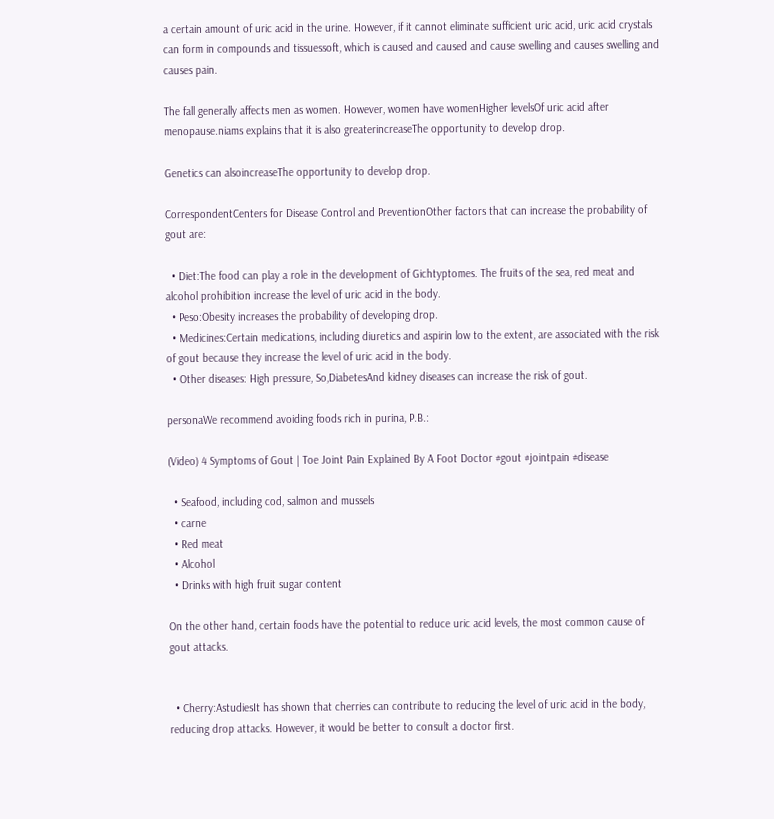a certain amount of uric acid in the urine. However, if it cannot eliminate sufficient uric acid, uric acid crystals can form in compounds and tissuessoft, which is caused and caused and cause swelling and causes swelling and causes pain.

The fall generally affects men as women. However, women have womenHigher levelsOf uric acid after menopause.niams explains that it is also greaterincreaseThe opportunity to develop drop.

Genetics can alsoincreaseThe opportunity to develop drop.

CorrespondentCenters for Disease Control and PreventionOther factors that can increase the probability of gout are:

  • Diet:The food can play a role in the development of Gichtyptomes. The fruits of the sea, red meat and alcohol prohibition increase the level of uric acid in the body.
  • Peso:Obesity increases the probability of developing drop.
  • Medicines:Certain medications, including diuretics and aspirin low to the extent, are associated with the risk of gout because they increase the level of uric acid in the body.
  • Other diseases: High pressure, So,DiabetesAnd kidney diseases can increase the risk of gout.

personaWe recommend avoiding foods rich in purina, P.B.:

(Video) 4 Symptoms of Gout | Toe Joint Pain Explained By A Foot Doctor #gout #jointpain #disease

  • Seafood, including cod, salmon and mussels
  • carne
  • Red meat
  • Alcohol
  • Drinks with high fruit sugar content

On the other hand, certain foods have the potential to reduce uric acid levels, the most common cause of gout attacks.


  • Cherry:AstudiesIt has shown that cherries can contribute to reducing the level of uric acid in the body, reducing drop attacks. However, it would be better to consult a doctor first.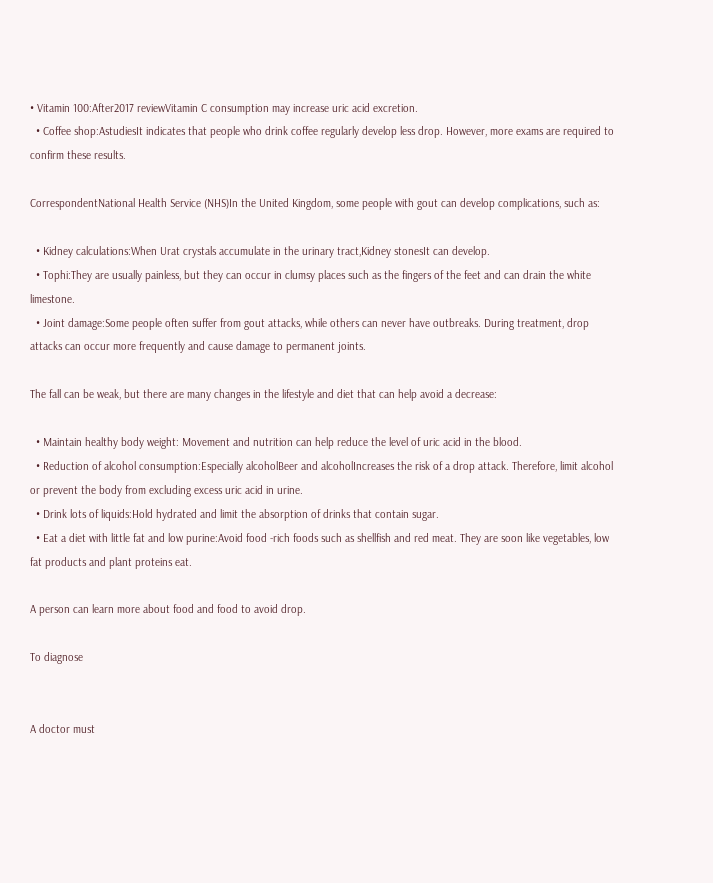• Vitamin 100:After2017 reviewVitamin C consumption may increase uric acid excretion.
  • Coffee shop:AstudiesIt indicates that people who drink coffee regularly develop less drop. However, more exams are required to confirm these results.

CorrespondentNational Health Service (NHS)In the United Kingdom, some people with gout can develop complications, such as:

  • Kidney calculations:When Urat crystals accumulate in the urinary tract,Kidney stonesIt can develop.
  • Tophi:They are usually painless, but they can occur in clumsy places such as the fingers of the feet and can drain the white limestone.
  • Joint damage:Some people often suffer from gout attacks, while others can never have outbreaks. During treatment, drop attacks can occur more frequently and cause damage to permanent joints.

The fall can be weak, but there are many changes in the lifestyle and diet that can help avoid a decrease:

  • Maintain healthy body weight: Movement and nutrition can help reduce the level of uric acid in the blood.
  • Reduction of alcohol consumption:Especially alcoholBeer and alcoholIncreases the risk of a drop attack. Therefore, limit alcohol or prevent the body from excluding excess uric acid in urine.
  • Drink lots of liquids:Hold hydrated and limit the absorption of drinks that contain sugar.
  • Eat a diet with little fat and low purine:Avoid food -rich foods such as shellfish and red meat. They are soon like vegetables, low fat products and plant proteins eat.

A person can learn more about food and food to avoid drop.

To diagnose


A doctor must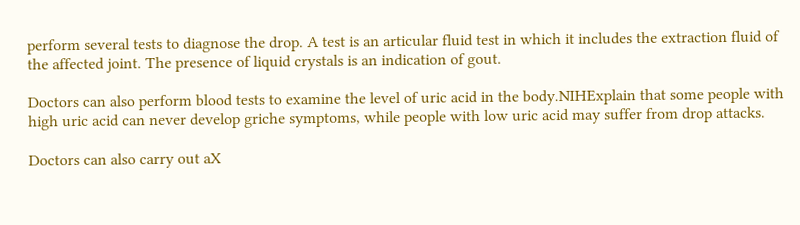perform several tests to diagnose the drop. A test is an articular fluid test in which it includes the extraction fluid of the affected joint. The presence of liquid crystals is an indication of gout.

Doctors can also perform blood tests to examine the level of uric acid in the body.NIHExplain that some people with high uric acid can never develop griche symptoms, while people with low uric acid may suffer from drop attacks.

Doctors can also carry out aX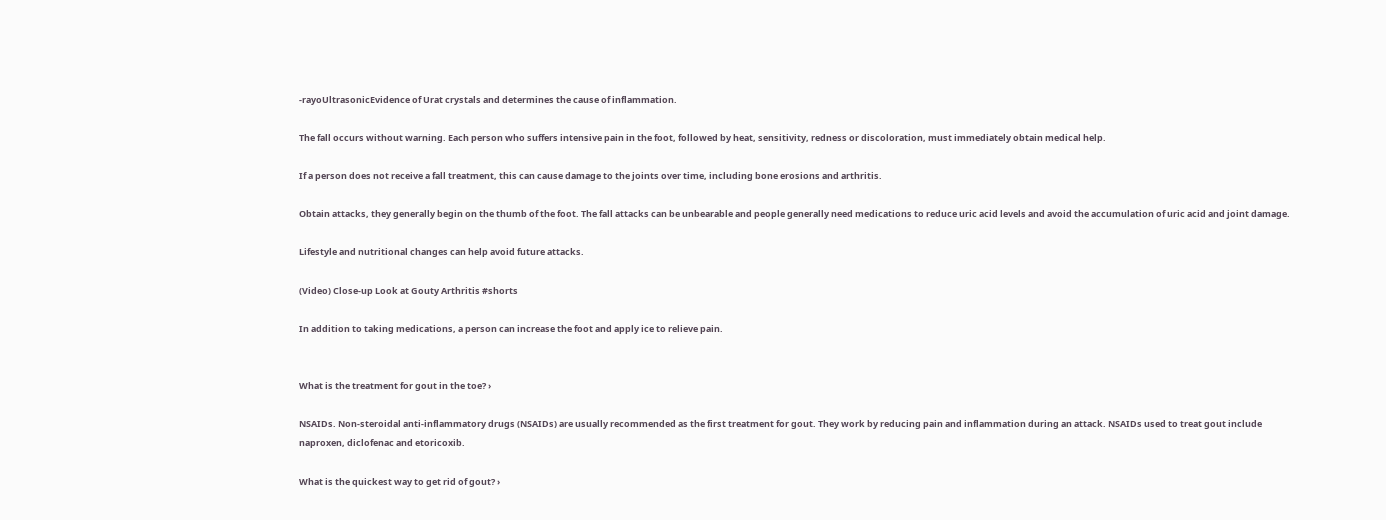-rayoUltrasonicEvidence of Urat crystals and determines the cause of inflammation.

The fall occurs without warning. Each person who suffers intensive pain in the foot, followed by heat, sensitivity, redness or discoloration, must immediately obtain medical help.

If a person does not receive a fall treatment, this can cause damage to the joints over time, including bone erosions and arthritis.

Obtain attacks, they generally begin on the thumb of the foot. The fall attacks can be unbearable and people generally need medications to reduce uric acid levels and avoid the accumulation of uric acid and joint damage.

Lifestyle and nutritional changes can help avoid future attacks.

(Video) Close-up Look at Gouty Arthritis #shorts

In addition to taking medications, a person can increase the foot and apply ice to relieve pain.


What is the treatment for gout in the toe? ›

NSAIDs. Non-steroidal anti-inflammatory drugs (NSAIDs) are usually recommended as the first treatment for gout. They work by reducing pain and inflammation during an attack. NSAIDs used to treat gout include naproxen, diclofenac and etoricoxib.

What is the quickest way to get rid of gout? ›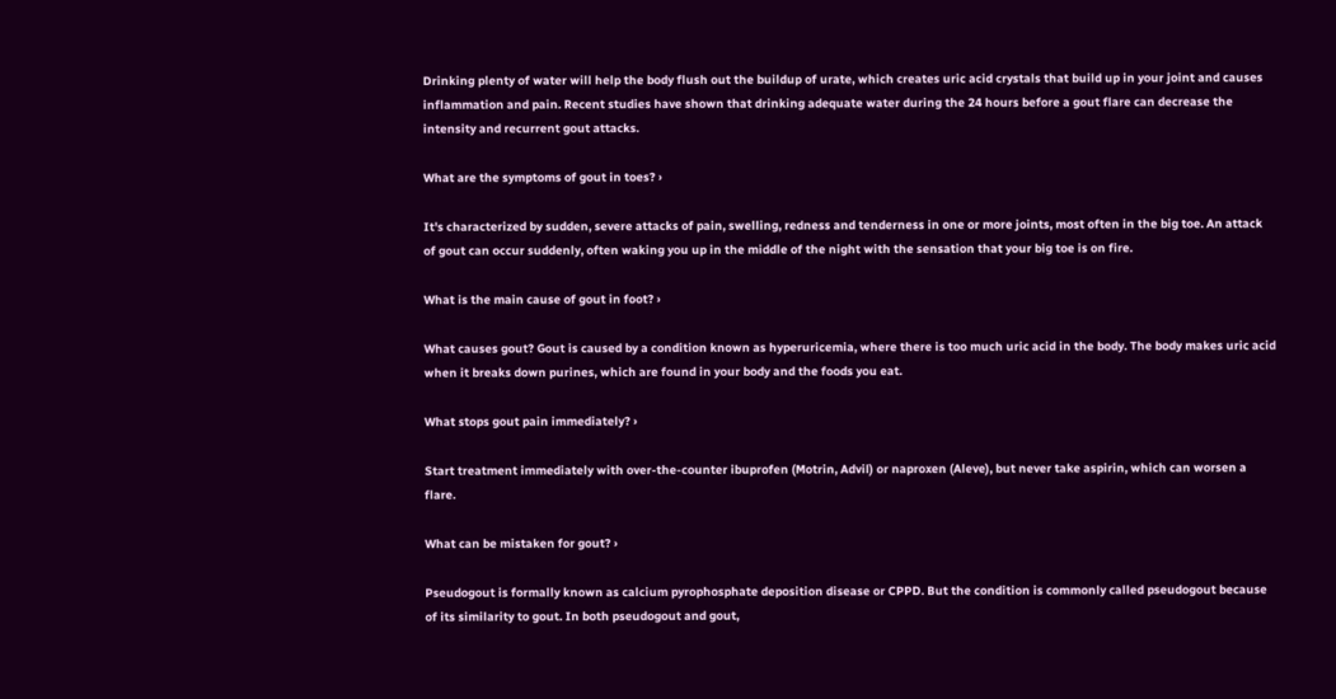Drinking plenty of water will help the body flush out the buildup of urate, which creates uric acid crystals that build up in your joint and causes inflammation and pain. Recent studies have shown that drinking adequate water during the 24 hours before a gout flare can decrease the intensity and recurrent gout attacks.

What are the symptoms of gout in toes? ›

It's characterized by sudden, severe attacks of pain, swelling, redness and tenderness in one or more joints, most often in the big toe. An attack of gout can occur suddenly, often waking you up in the middle of the night with the sensation that your big toe is on fire.

What is the main cause of gout in foot? ›

What causes gout? Gout is caused by a condition known as hyperuricemia, where there is too much uric acid in the body. The body makes uric acid when it breaks down purines, which are found in your body and the foods you eat.

What stops gout pain immediately? ›

Start treatment immediately with over-the-counter ibuprofen (Motrin, Advil) or naproxen (Aleve), but never take aspirin, which can worsen a flare.

What can be mistaken for gout? ›

Pseudogout is formally known as calcium pyrophosphate deposition disease or CPPD. But the condition is commonly called pseudogout because of its similarity to gout. In both pseudogout and gout,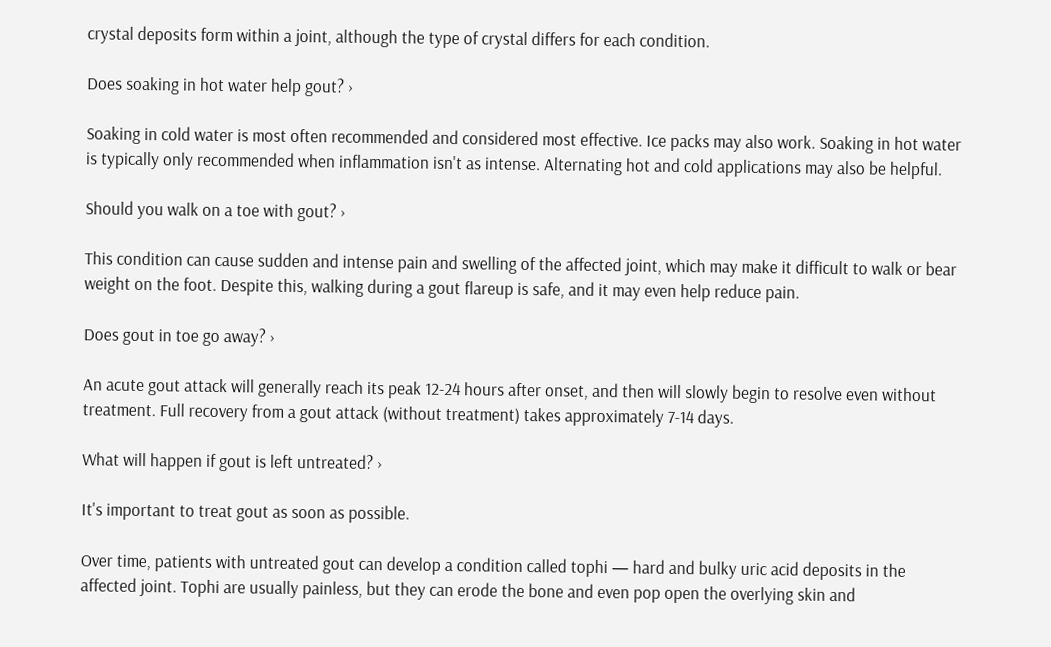crystal deposits form within a joint, although the type of crystal differs for each condition.

Does soaking in hot water help gout? ›

Soaking in cold water is most often recommended and considered most effective. Ice packs may also work. Soaking in hot water is typically only recommended when inflammation isn't as intense. Alternating hot and cold applications may also be helpful.

Should you walk on a toe with gout? ›

This condition can cause sudden and intense pain and swelling of the affected joint, which may make it difficult to walk or bear weight on the foot. Despite this, walking during a gout flareup is safe, and it may even help reduce pain.

Does gout in toe go away? ›

An acute gout attack will generally reach its peak 12-24 hours after onset, and then will slowly begin to resolve even without treatment. Full recovery from a gout attack (without treatment) takes approximately 7-14 days.

What will happen if gout is left untreated? ›

It's important to treat gout as soon as possible.

Over time, patients with untreated gout can develop a condition called tophi — hard and bulky uric acid deposits in the affected joint. Tophi are usually painless, but they can erode the bone and even pop open the overlying skin and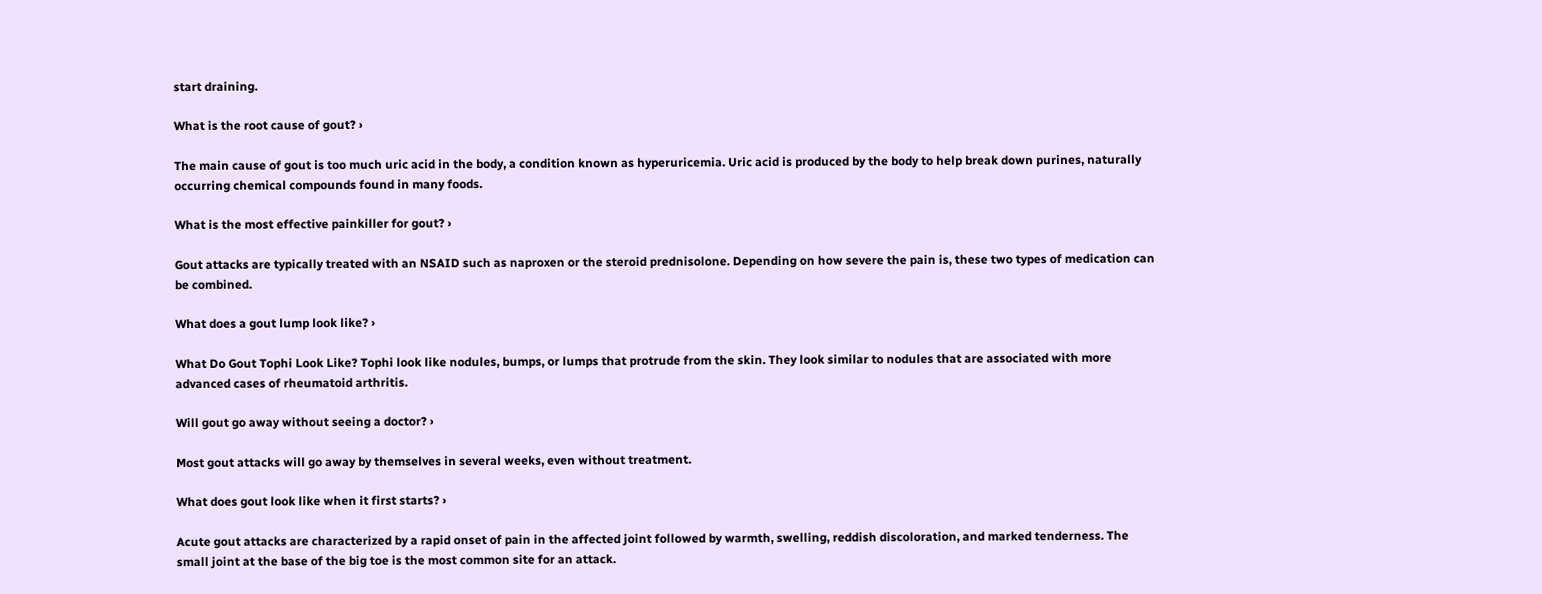start draining.

What is the root cause of gout? ›

The main cause of gout is too much uric acid in the body, a condition known as hyperuricemia. Uric acid is produced by the body to help break down purines, naturally occurring chemical compounds found in many foods.

What is the most effective painkiller for gout? ›

Gout attacks are typically treated with an NSAID such as naproxen or the steroid prednisolone. Depending on how severe the pain is, these two types of medication can be combined.

What does a gout lump look like? ›

What Do Gout Tophi Look Like? Tophi look like nodules, bumps, or lumps that protrude from the skin. They look similar to nodules that are associated with more advanced cases of rheumatoid arthritis.

Will gout go away without seeing a doctor? ›

Most gout attacks will go away by themselves in several weeks, even without treatment.

What does gout look like when it first starts? ›

Acute gout attacks are characterized by a rapid onset of pain in the affected joint followed by warmth, swelling, reddish discoloration, and marked tenderness. The small joint at the base of the big toe is the most common site for an attack.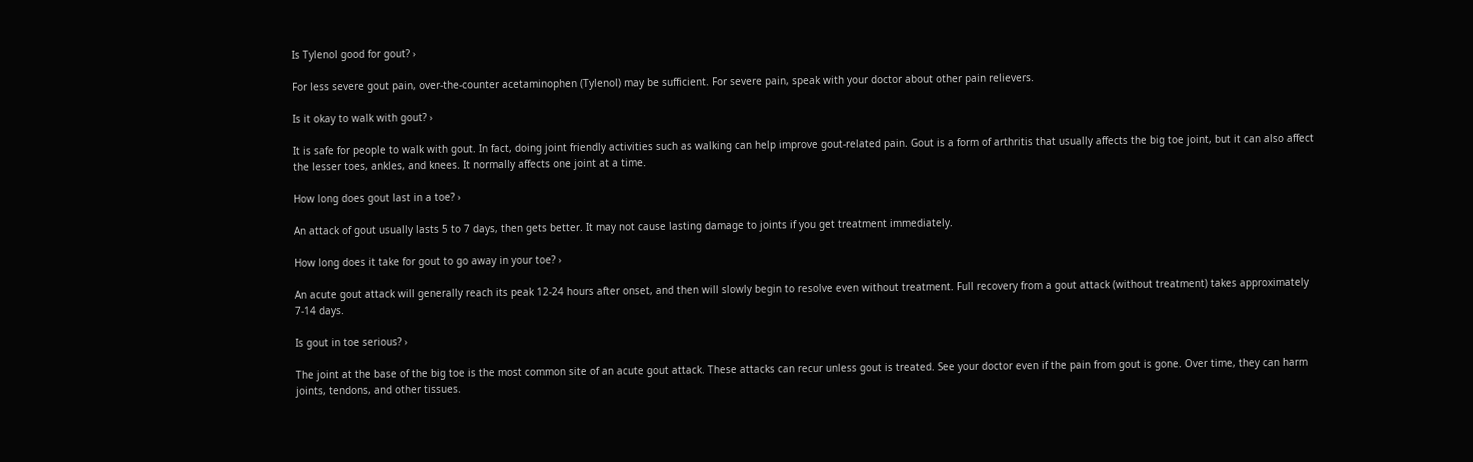Is Tylenol good for gout? ›

For less severe gout pain, over-the-counter acetaminophen (Tylenol) may be sufficient. For severe pain, speak with your doctor about other pain relievers.

Is it okay to walk with gout? ›

It is safe for people to walk with gout. In fact, doing joint friendly activities such as walking can help improve gout-related pain. Gout is a form of arthritis that usually affects the big toe joint, but it can also affect the lesser toes, ankles, and knees. It normally affects one joint at a time.

How long does gout last in a toe? ›

An attack of gout usually lasts 5 to 7 days, then gets better. It may not cause lasting damage to joints if you get treatment immediately.

How long does it take for gout to go away in your toe? ›

An acute gout attack will generally reach its peak 12-24 hours after onset, and then will slowly begin to resolve even without treatment. Full recovery from a gout attack (without treatment) takes approximately 7-14 days.

Is gout in toe serious? ›

The joint at the base of the big toe is the most common site of an acute gout attack. These attacks can recur unless gout is treated. See your doctor even if the pain from gout is gone. Over time, they can harm joints, tendons, and other tissues.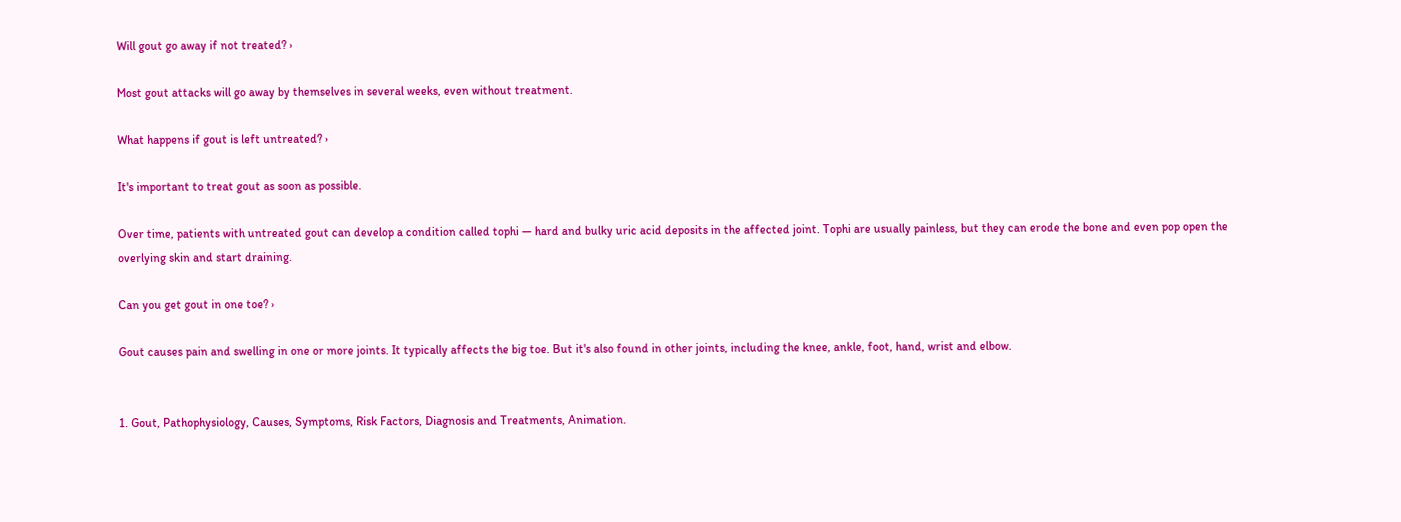Will gout go away if not treated? ›

Most gout attacks will go away by themselves in several weeks, even without treatment.

What happens if gout is left untreated? ›

It's important to treat gout as soon as possible.

Over time, patients with untreated gout can develop a condition called tophi — hard and bulky uric acid deposits in the affected joint. Tophi are usually painless, but they can erode the bone and even pop open the overlying skin and start draining.

Can you get gout in one toe? ›

Gout causes pain and swelling in one or more joints. It typically affects the big toe. But it's also found in other joints, including the knee, ankle, foot, hand, wrist and elbow.


1. Gout, Pathophysiology, Causes, Symptoms, Risk Factors, Diagnosis and Treatments, Animation.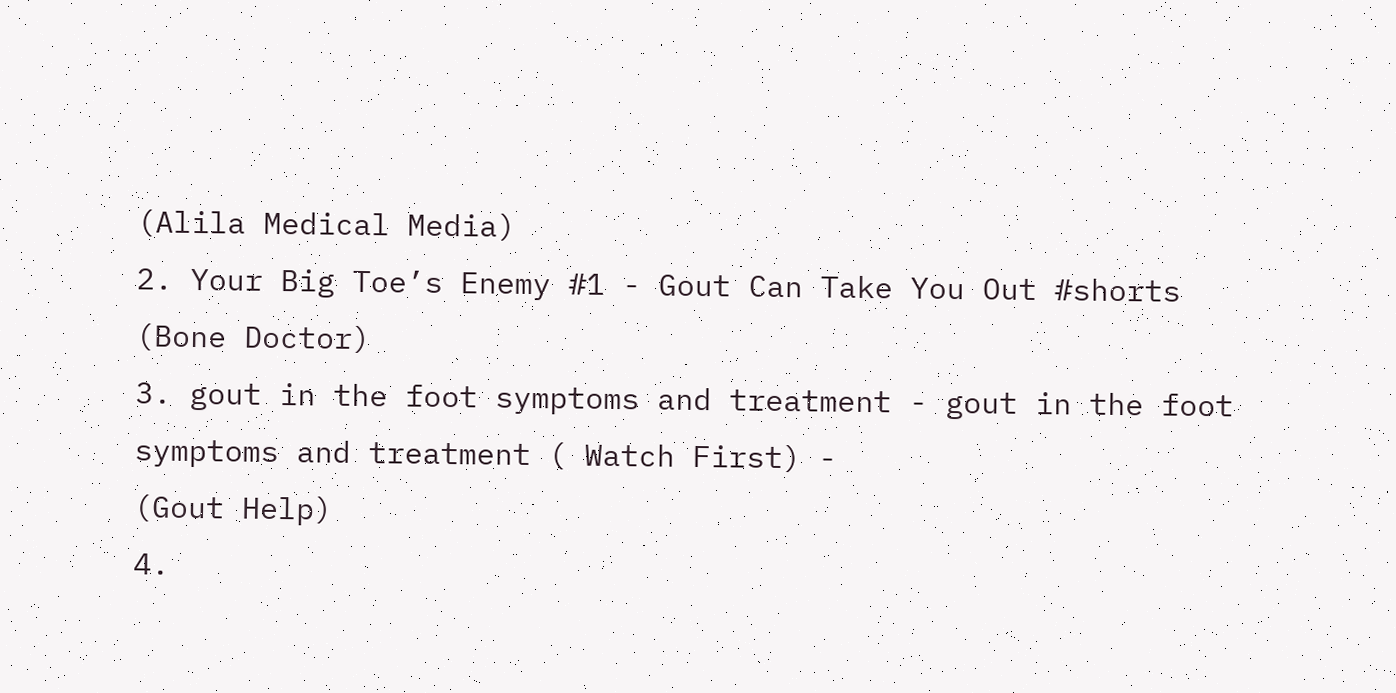(Alila Medical Media)
2. Your Big Toe’s Enemy #1 - Gout Can Take You Out #shorts
(Bone Doctor)
3. gout in the foot symptoms and treatment - gout in the foot symptoms and treatment ( Watch First) -
(Gout Help)
4.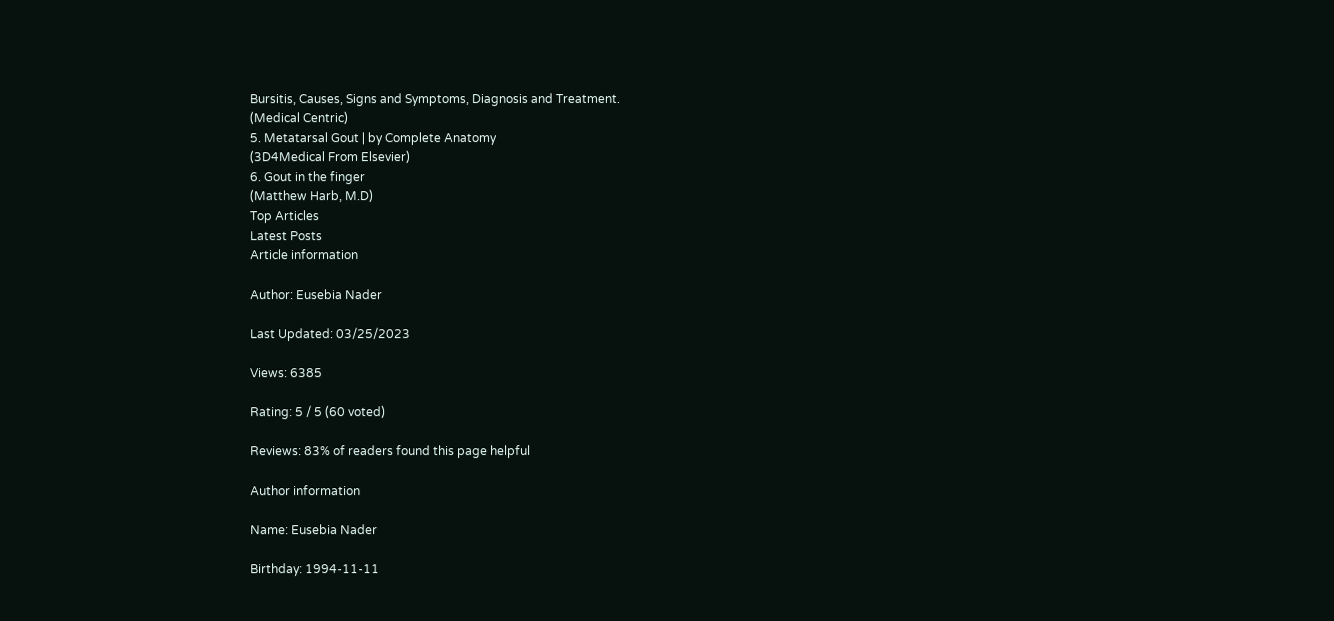Bursitis, Causes, Signs and Symptoms, Diagnosis and Treatment.
(Medical Centric)
5. Metatarsal Gout | by Complete Anatomy
(3D4Medical From Elsevier)
6. Gout in the finger
(Matthew Harb, M.D)
Top Articles
Latest Posts
Article information

Author: Eusebia Nader

Last Updated: 03/25/2023

Views: 6385

Rating: 5 / 5 (60 voted)

Reviews: 83% of readers found this page helpful

Author information

Name: Eusebia Nader

Birthday: 1994-11-11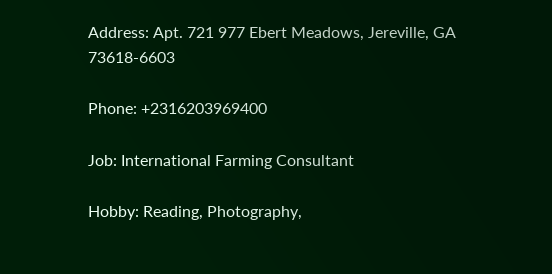Address: Apt. 721 977 Ebert Meadows, Jereville, GA 73618-6603

Phone: +2316203969400

Job: International Farming Consultant

Hobby: Reading, Photography,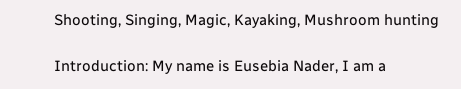Shooting, Singing, Magic, Kayaking, Mushroom hunting

Introduction: My name is Eusebia Nader, I am a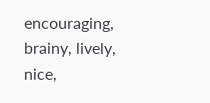encouraging, brainy, lively, nice,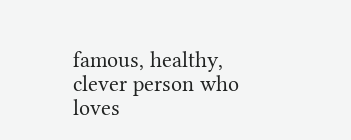famous, healthy, clever person who loves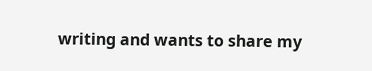writing and wants to share my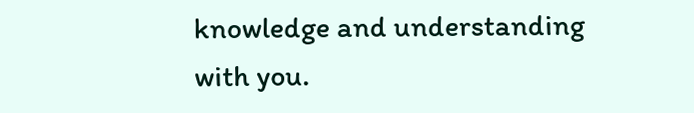knowledge and understanding with you.